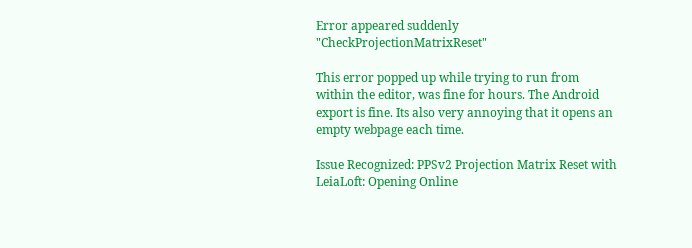Error appeared suddenly "CheckProjectionMatrixReset"

This error popped up while trying to run from within the editor, was fine for hours. The Android export is fine. Its also very annoying that it opens an empty webpage each time.

Issue Recognized: PPSv2 Projection Matrix Reset with LeiaLoft: Opening Online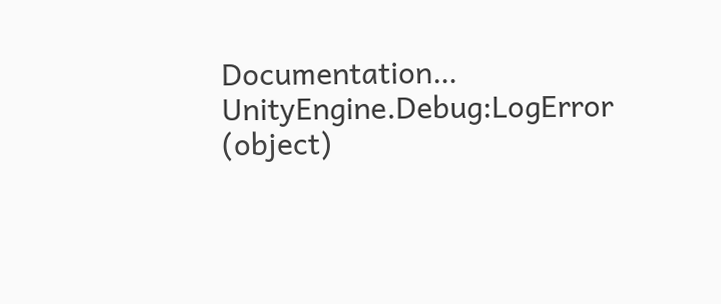Documentation…
UnityEngine.Debug:LogError (object)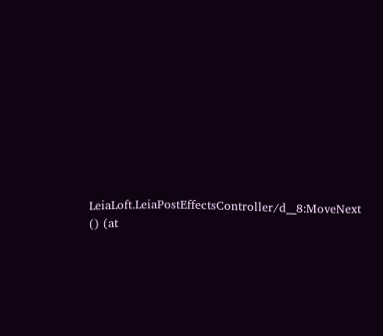LeiaLoft.LeiaPostEffectsController/d__8:MoveNext () (at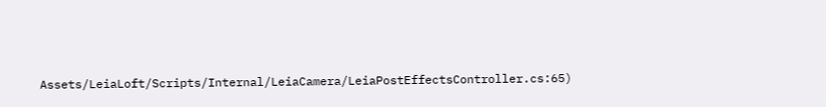Assets/LeiaLoft/Scripts/Internal/LeiaCamera/LeiaPostEffectsController.cs:65)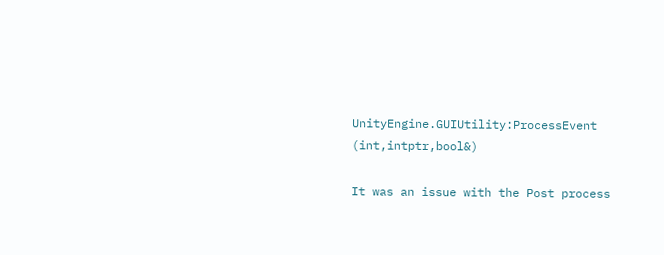UnityEngine.GUIUtility:ProcessEvent (int,intptr,bool&)

It was an issue with the Post process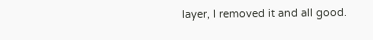layer, I removed it and all good.